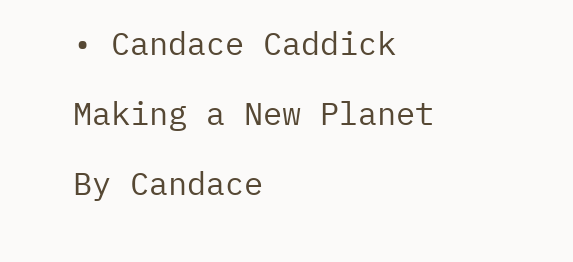• Candace Caddick

Making a New Planet

By Candace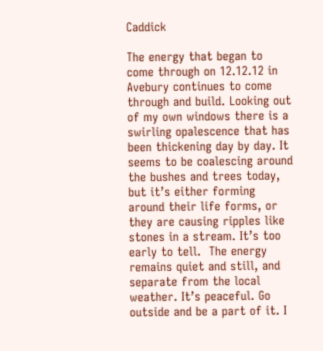Caddick

The energy that began to come through on 12.12.12 in Avebury continues to come through and build. Looking out of my own windows there is a swirling opalescence that has been thickening day by day. It seems to be coalescing around the bushes and trees today, but it’s either forming around their life forms, or they are causing ripples like stones in a stream. It’s too early to tell.  The energy remains quiet and still, and separate from the local weather. It’s peaceful. Go outside and be a part of it. I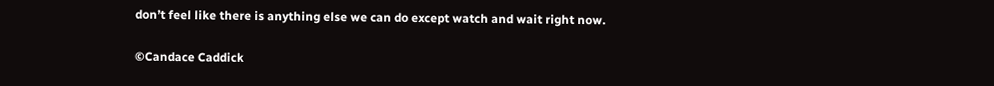don’t feel like there is anything else we can do except watch and wait right now.

©Candace Caddick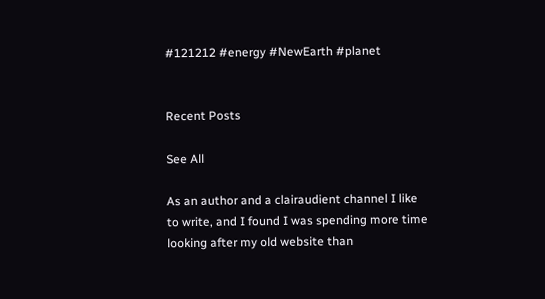#121212 #energy #NewEarth #planet


Recent Posts

See All

As an author and a clairaudient channel I like to write, and I found I was spending more time looking after my old website than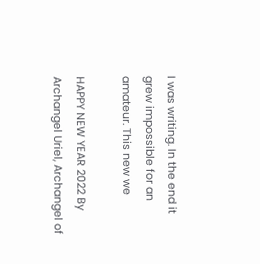I was writing. In the end it grew impossible for an amateur. This new we

HAPPY NEW YEAR 2022 By Archangel Uriel, Archangel of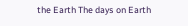the Earth The days on Earth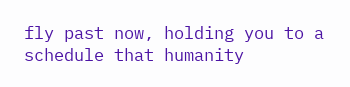fly past now, holding you to a schedule that humanity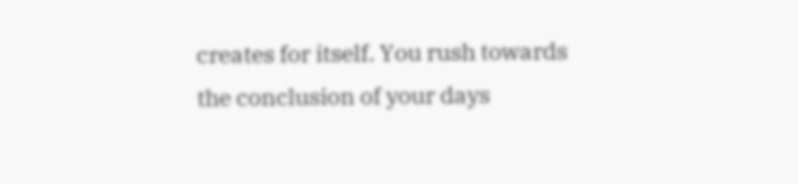creates for itself. You rush towards the conclusion of your days